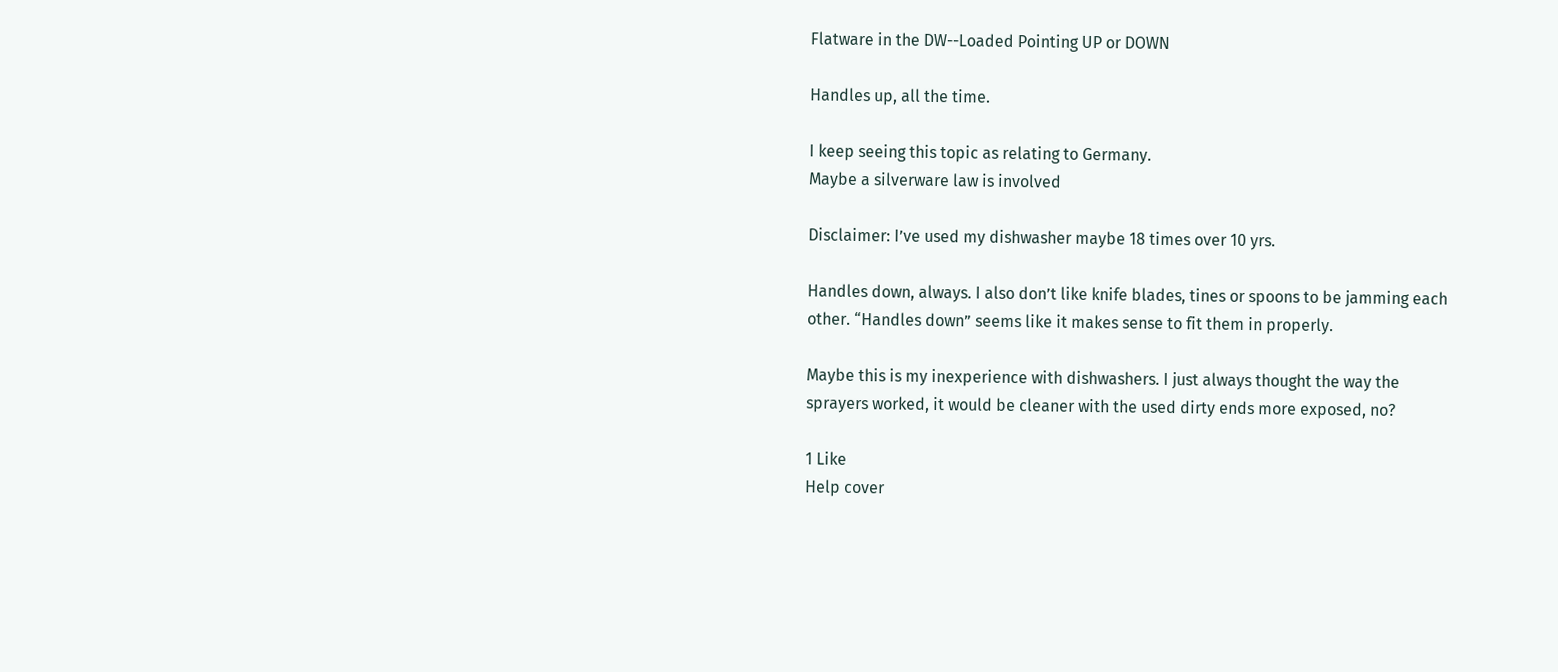Flatware in the DW--Loaded Pointing UP or DOWN

Handles up, all the time.

I keep seeing this topic as relating to Germany.
Maybe a silverware law is involved

Disclaimer: I’ve used my dishwasher maybe 18 times over 10 yrs.

Handles down, always. I also don’t like knife blades, tines or spoons to be jamming each other. “Handles down” seems like it makes sense to fit them in properly.

Maybe this is my inexperience with dishwashers. I just always thought the way the sprayers worked, it would be cleaner with the used dirty ends more exposed, no?

1 Like
Help cover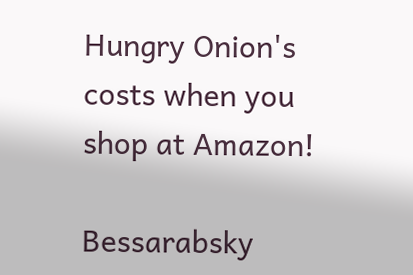Hungry Onion's costs when you shop at Amazon!

Bessarabsky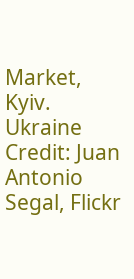Market, Kyiv. Ukraine
Credit: Juan Antonio Segal, Flickr